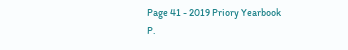Page 41 - 2019 Priory Yearbook
P.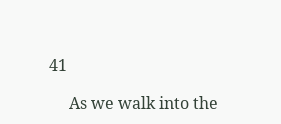41

     As we walk into the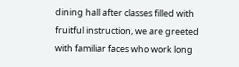dining hall after classes filled with fruitful instruction, we are greeted with familiar faces who work long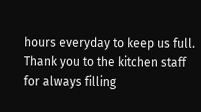hours everyday to keep us full. Thank you to the kitchen staff for always filling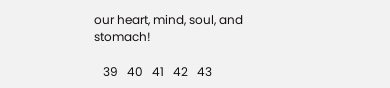our heart, mind, soul, and stomach!

   39   40   41   42   43